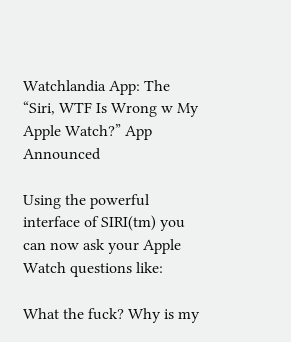Watchlandia App: The “Siri, WTF Is Wrong w My Apple Watch?” App Announced

Using the powerful interface of SIRI(tm) you can now ask your Apple Watch questions like:

What the fuck? Why is my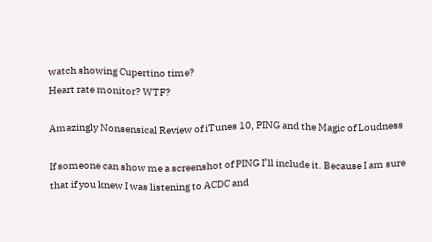watch showing Cupertino time?
Heart rate monitor? WTF?

Amazingly Nonsensical Review of iTunes 10, PING and the Magic of Loudness

If someone can show me a screenshot of PING I’ll include it. Because I am sure that if you knew I was listening to ACDC and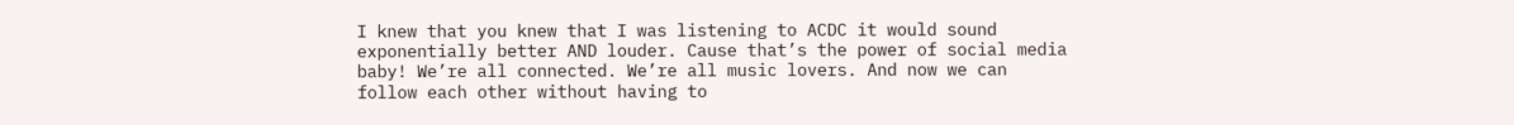I knew that you knew that I was listening to ACDC it would sound exponentially better AND louder. Cause that’s the power of social media baby! We’re all connected. We’re all music lovers. And now we can follow each other without having to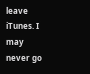leave iTunes. I may never go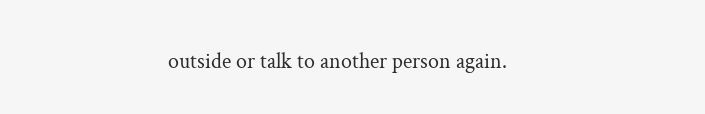outside or talk to another person again.